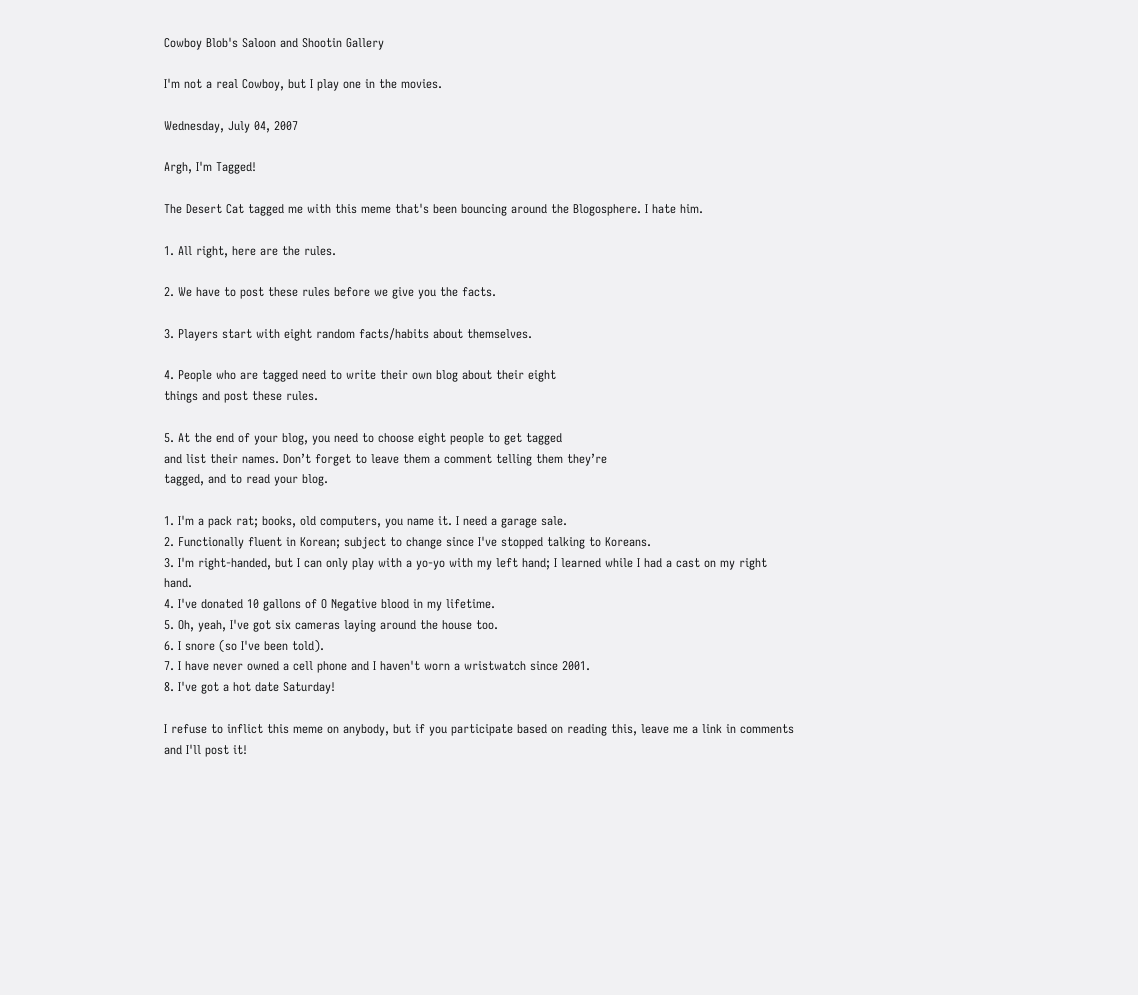Cowboy Blob's Saloon and Shootin Gallery

I'm not a real Cowboy, but I play one in the movies.

Wednesday, July 04, 2007

Argh, I'm Tagged!

The Desert Cat tagged me with this meme that's been bouncing around the Blogosphere. I hate him.

1. All right, here are the rules.

2. We have to post these rules before we give you the facts.

3. Players start with eight random facts/habits about themselves.

4. People who are tagged need to write their own blog about their eight
things and post these rules.

5. At the end of your blog, you need to choose eight people to get tagged
and list their names. Don’t forget to leave them a comment telling them they’re
tagged, and to read your blog.

1. I'm a pack rat; books, old computers, you name it. I need a garage sale.
2. Functionally fluent in Korean; subject to change since I've stopped talking to Koreans.
3. I'm right-handed, but I can only play with a yo-yo with my left hand; I learned while I had a cast on my right hand.
4. I've donated 10 gallons of O Negative blood in my lifetime.
5. Oh, yeah, I've got six cameras laying around the house too.
6. I snore (so I've been told).
7. I have never owned a cell phone and I haven't worn a wristwatch since 2001.
8. I've got a hot date Saturday!

I refuse to inflict this meme on anybody, but if you participate based on reading this, leave me a link in comments and I'll post it!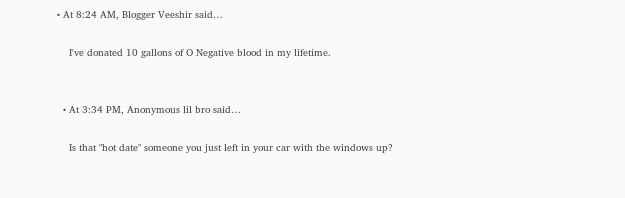• At 8:24 AM, Blogger Veeshir said…

    I've donated 10 gallons of O Negative blood in my lifetime.


  • At 3:34 PM, Anonymous lil bro said…

    Is that "hot date" someone you just left in your car with the windows up?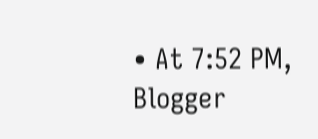• At 7:52 PM, Blogger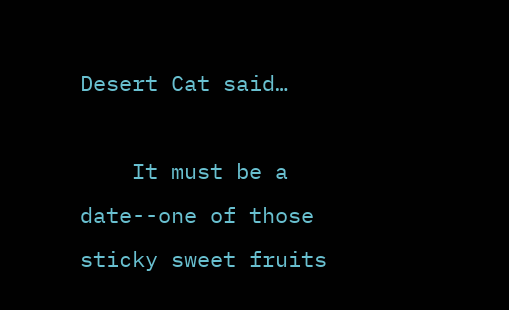Desert Cat said…

    It must be a date--one of those sticky sweet fruits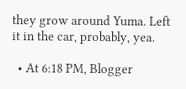they grow around Yuma. Left it in the car, probably, yea.

  • At 6:18 PM, Blogger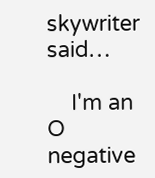skywriter said…

    I'm an O negative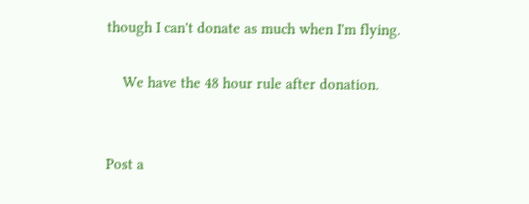though I can't donate as much when I'm flying.

    We have the 48 hour rule after donation.


Post a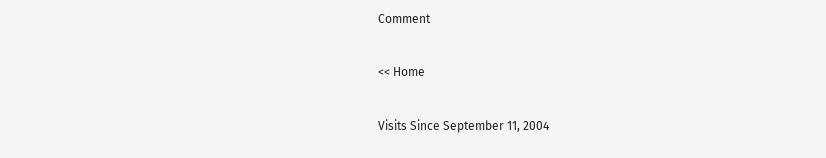Comment

<< Home

Visits Since September 11, 2004